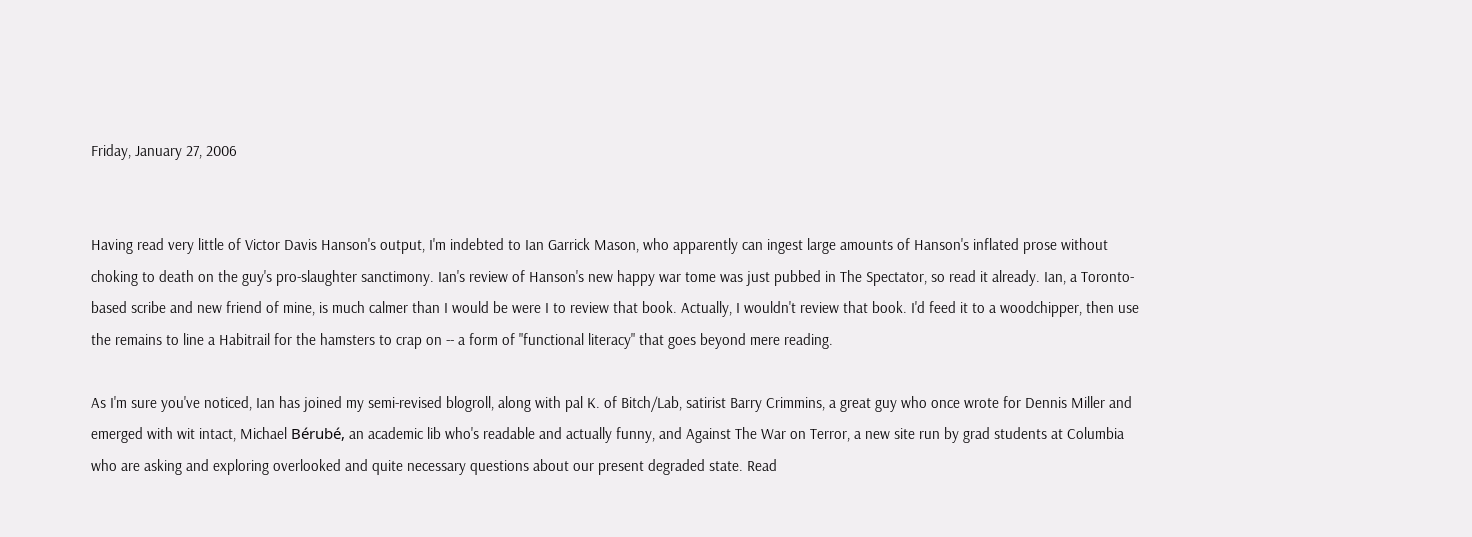Friday, January 27, 2006


Having read very little of Victor Davis Hanson's output, I'm indebted to Ian Garrick Mason, who apparently can ingest large amounts of Hanson's inflated prose without choking to death on the guy's pro-slaughter sanctimony. Ian's review of Hanson's new happy war tome was just pubbed in The Spectator, so read it already. Ian, a Toronto-based scribe and new friend of mine, is much calmer than I would be were I to review that book. Actually, I wouldn't review that book. I'd feed it to a woodchipper, then use the remains to line a Habitrail for the hamsters to crap on -- a form of "functional literacy" that goes beyond mere reading.

As I'm sure you've noticed, Ian has joined my semi-revised blogroll, along with pal K. of Bitch/Lab, satirist Barry Crimmins, a great guy who once wrote for Dennis Miller and emerged with wit intact, Michael Bérubé, an academic lib who's readable and actually funny, and Against The War on Terror, a new site run by grad students at Columbia who are asking and exploring overlooked and quite necessary questions about our present degraded state. Read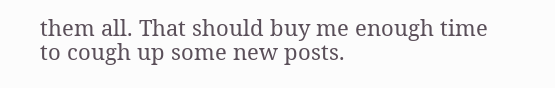them all. That should buy me enough time to cough up some new posts.